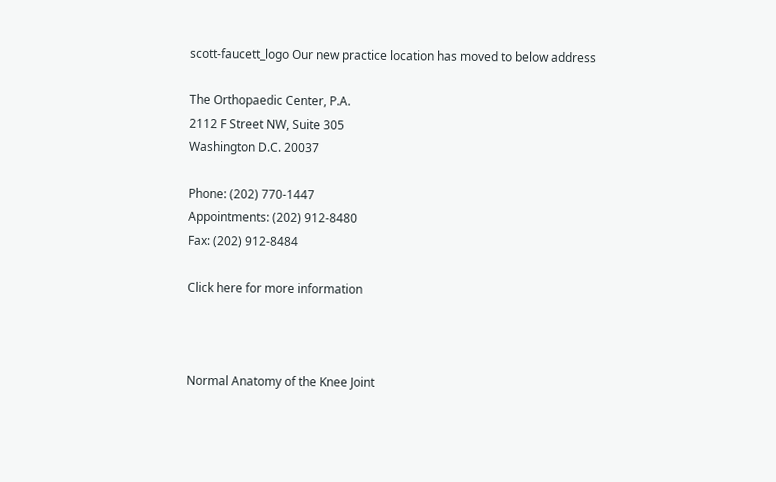scott-faucett_logo Our new practice location has moved to below address

The Orthopaedic Center, P.A.
2112 F Street NW, Suite 305
Washington D.C. 20037

Phone: (202) 770-1447
Appointments: (202) 912-8480
Fax: (202) 912-8484

Click here for more information



Normal Anatomy of the Knee Joint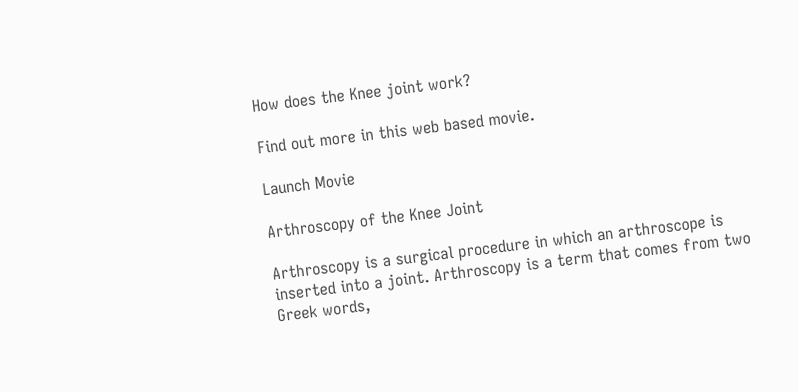How does the Knee joint work?

Find out more in this web based movie.

Launch Movie

Arthroscopy of the Knee Joint

Arthroscopy is a surgical procedure in which an arthroscope is inserted into a joint. Arthroscopy is a term that comes from two Greek words,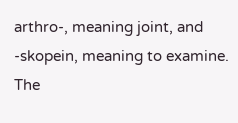arthro-, meaning joint, and -skopein, meaning to examine.
The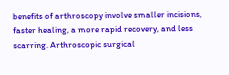benefits of arthroscopy involve smaller incisions, faster healing, a more rapid recovery, and less scarring. Arthroscopic surgical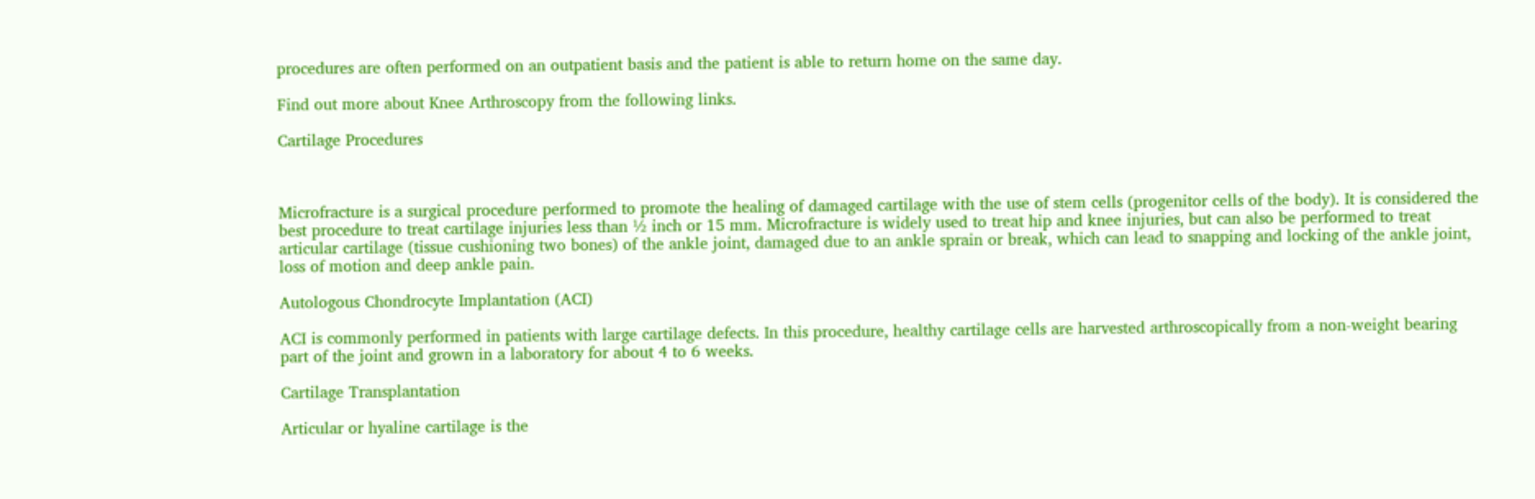procedures are often performed on an outpatient basis and the patient is able to return home on the same day.

Find out more about Knee Arthroscopy from the following links.

Cartilage Procedures



Microfracture is a surgical procedure performed to promote the healing of damaged cartilage with the use of stem cells (progenitor cells of the body). It is considered the best procedure to treat cartilage injuries less than ½ inch or 15 mm. Microfracture is widely used to treat hip and knee injuries, but can also be performed to treat articular cartilage (tissue cushioning two bones) of the ankle joint, damaged due to an ankle sprain or break, which can lead to snapping and locking of the ankle joint, loss of motion and deep ankle pain.

Autologous Chondrocyte Implantation (ACI)

ACI is commonly performed in patients with large cartilage defects. In this procedure, healthy cartilage cells are harvested arthroscopically from a non‐weight bearing part of the joint and grown in a laboratory for about 4 to 6 weeks.

Cartilage Transplantation

Articular or hyaline cartilage is the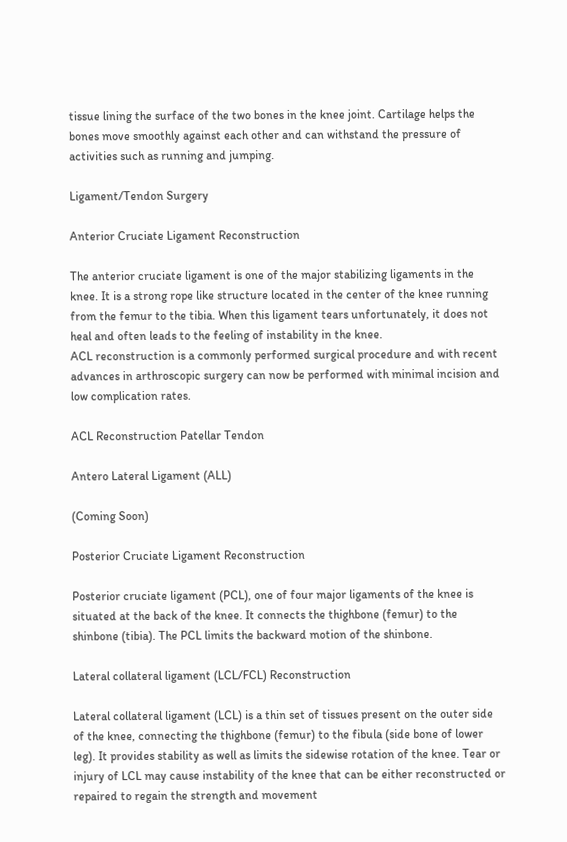tissue lining the surface of the two bones in the knee joint. Cartilage helps the bones move smoothly against each other and can withstand the pressure of activities such as running and jumping.

Ligament/Tendon Surgery

Anterior Cruciate Ligament Reconstruction

The anterior cruciate ligament is one of the major stabilizing ligaments in the knee. It is a strong rope like structure located in the center of the knee running from the femur to the tibia. When this ligament tears unfortunately, it does not heal and often leads to the feeling of instability in the knee.
ACL reconstruction is a commonly performed surgical procedure and with recent advances in arthroscopic surgery can now be performed with minimal incision and low complication rates.

ACL Reconstruction Patellar Tendon

Antero Lateral Ligament (ALL)

(Coming Soon)

Posterior Cruciate Ligament Reconstruction

Posterior cruciate ligament (PCL), one of four major ligaments of the knee is situated at the back of the knee. It connects the thighbone (femur) to the shinbone (tibia). The PCL limits the backward motion of the shinbone.

Lateral collateral ligament (LCL/FCL) Reconstruction

Lateral collateral ligament (LCL) is a thin set of tissues present on the outer side of the knee, connecting the thighbone (femur) to the fibula (side bone of lower leg). It provides stability as well as limits the sidewise rotation of the knee. Tear or injury of LCL may cause instability of the knee that can be either reconstructed or repaired to regain the strength and movement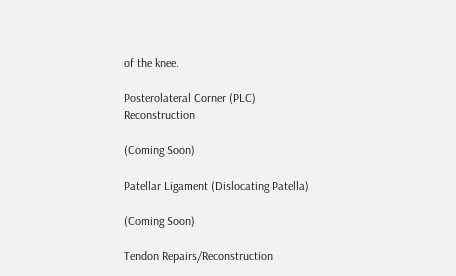of the knee.

Posterolateral Corner (PLC) Reconstruction

(Coming Soon)

Patellar Ligament (Dislocating Patella)

(Coming Soon)

Tendon Repairs/Reconstruction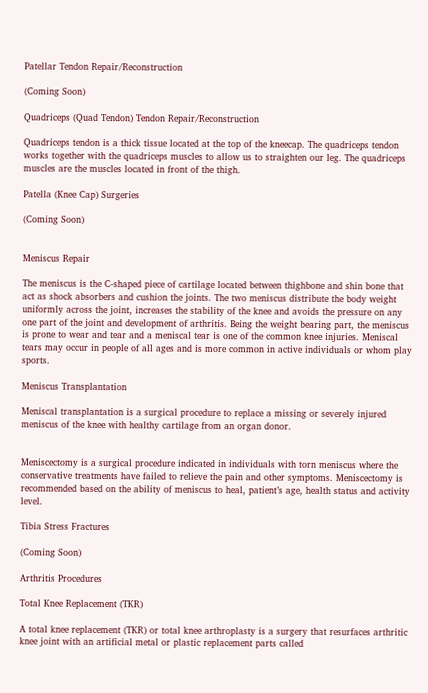Patellar Tendon Repair/Reconstruction

(Coming Soon)

Quadriceps (Quad Tendon) Tendon Repair/Reconstruction

Quadriceps tendon is a thick tissue located at the top of the kneecap. The quadriceps tendon works together with the quadriceps muscles to allow us to straighten our leg. The quadriceps muscles are the muscles located in front of the thigh.

Patella (Knee Cap) Surgeries

(Coming Soon)


Meniscus Repair

The meniscus is the C-shaped piece of cartilage located between thighbone and shin bone that act as shock absorbers and cushion the joints. The two meniscus distribute the body weight uniformly across the joint, increases the stability of the knee and avoids the pressure on any one part of the joint and development of arthritis. Being the weight bearing part, the meniscus is prone to wear and tear and a meniscal tear is one of the common knee injuries. Meniscal tears may occur in people of all ages and is more common in active individuals or whom play sports.

Meniscus Transplantation

Meniscal transplantation is a surgical procedure to replace a missing or severely injured meniscus of the knee with healthy cartilage from an organ donor.


Meniscectomy is a surgical procedure indicated in individuals with torn meniscus where the conservative treatments have failed to relieve the pain and other symptoms. Meniscectomy is recommended based on the ability of meniscus to heal, patient’s age, health status and activity level.

Tibia Stress Fractures

(Coming Soon)

Arthritis Procedures

Total Knee Replacement (TKR)

A total knee replacement (TKR) or total knee arthroplasty is a surgery that resurfaces arthritic knee joint with an artificial metal or plastic replacement parts called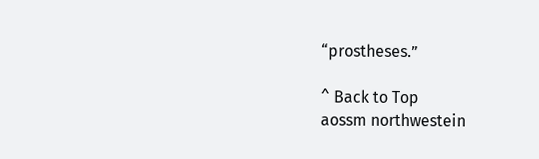“prostheses.”

^ Back to Top
aossm northwestein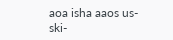aoa isha aaos us-ski-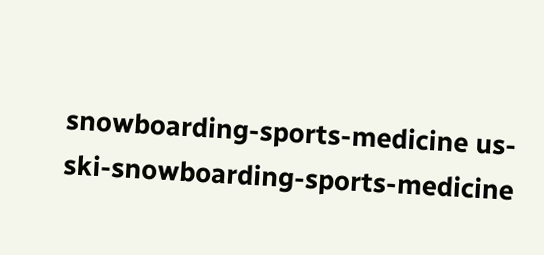snowboarding-sports-medicine us-ski-snowboarding-sports-medicine